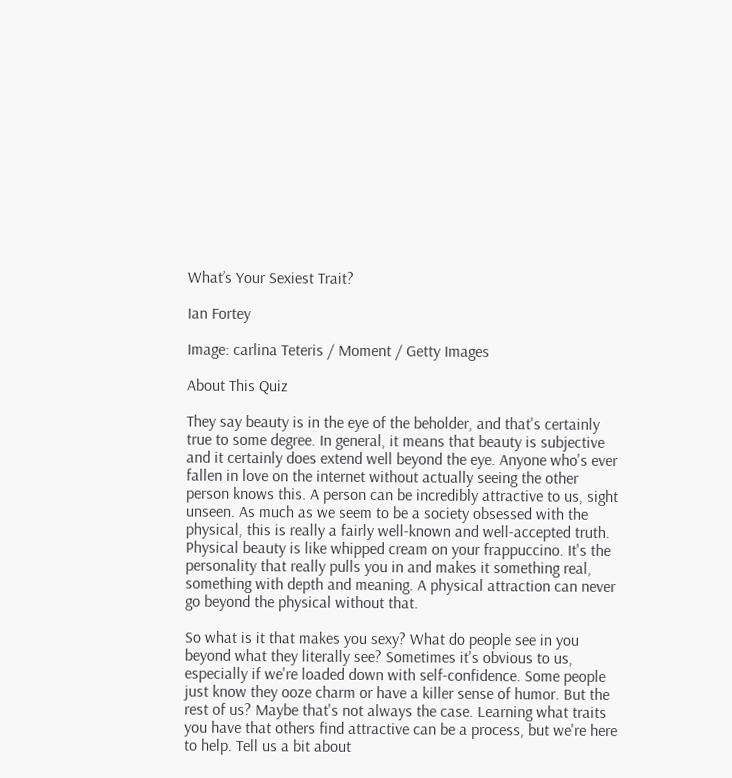What’s Your Sexiest Trait?

Ian Fortey

Image: carlina Teteris / Moment / Getty Images

About This Quiz

They say beauty is in the eye of the beholder, and that's certainly true to some degree. In general, it means that beauty is subjective and it certainly does extend well beyond the eye. Anyone who's ever fallen in love on the internet without actually seeing the other person knows this. A person can be incredibly attractive to us, sight unseen. As much as we seem to be a society obsessed with the physical, this is really a fairly well-known and well-accepted truth. Physical beauty is like whipped cream on your frappuccino. It's the personality that really pulls you in and makes it something real, something with depth and meaning. A physical attraction can never go beyond the physical without that.

So what is it that makes you sexy? What do people see in you beyond what they literally see? Sometimes it's obvious to us, especially if we're loaded down with self-confidence. Some people just know they ooze charm or have a killer sense of humor. But the rest of us? Maybe that's not always the case. Learning what traits you have that others find attractive can be a process, but we're here to help. Tell us a bit about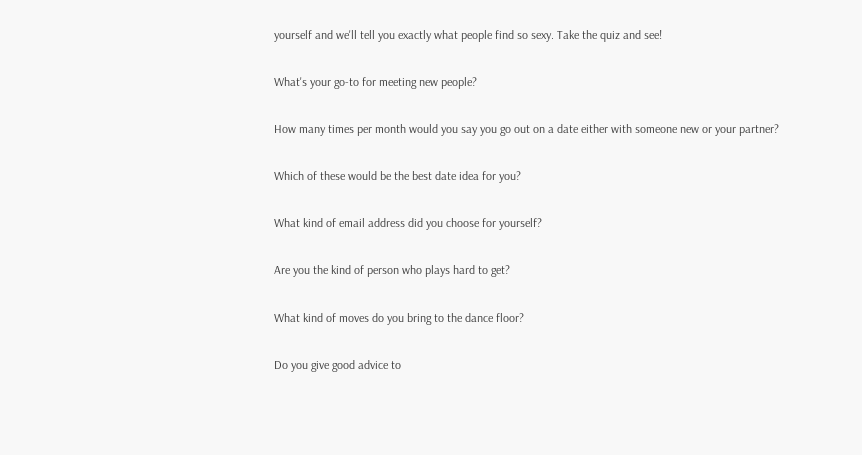yourself and we'll tell you exactly what people find so sexy. Take the quiz and see!

What's your go-to for meeting new people?

How many times per month would you say you go out on a date either with someone new or your partner?

Which of these would be the best date idea for you?

What kind of email address did you choose for yourself?

Are you the kind of person who plays hard to get?

What kind of moves do you bring to the dance floor?

Do you give good advice to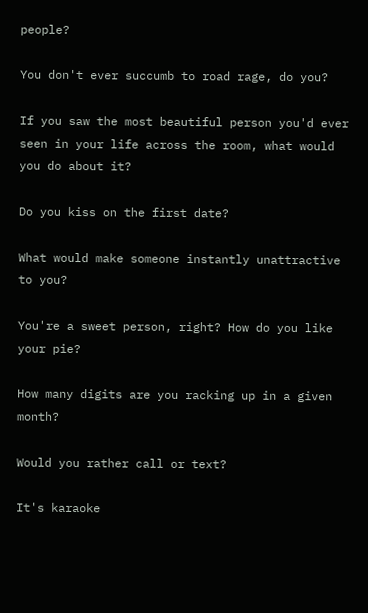people?

You don't ever succumb to road rage, do you?

If you saw the most beautiful person you'd ever seen in your life across the room, what would you do about it?

Do you kiss on the first date?

What would make someone instantly unattractive to you?

You're a sweet person, right? How do you like your pie?

How many digits are you racking up in a given month?

Would you rather call or text?

It's karaoke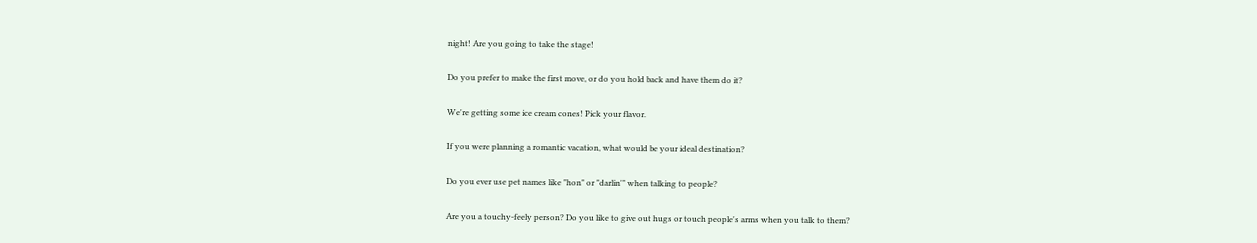night! Are you going to take the stage!

Do you prefer to make the first move, or do you hold back and have them do it?

We're getting some ice cream cones! Pick your flavor.

If you were planning a romantic vacation, what would be your ideal destination?

Do you ever use pet names like "hon" or "darlin'" when talking to people?

Are you a touchy-feely person? Do you like to give out hugs or touch people's arms when you talk to them?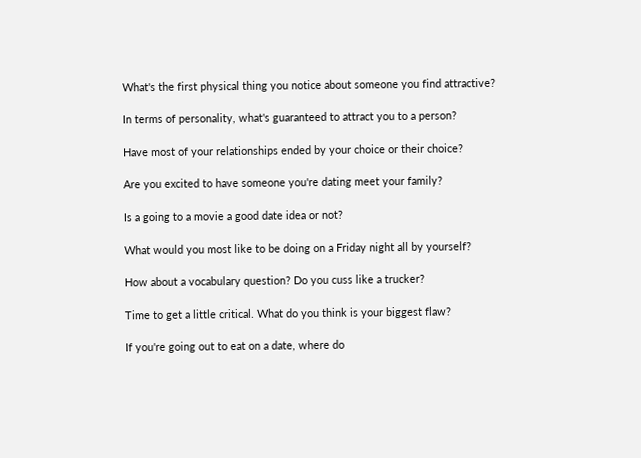What's the first physical thing you notice about someone you find attractive?

In terms of personality, what's guaranteed to attract you to a person?

Have most of your relationships ended by your choice or their choice?

Are you excited to have someone you're dating meet your family?

Is a going to a movie a good date idea or not?

What would you most like to be doing on a Friday night all by yourself?

How about a vocabulary question? Do you cuss like a trucker?

Time to get a little critical. What do you think is your biggest flaw?

If you're going out to eat on a date, where do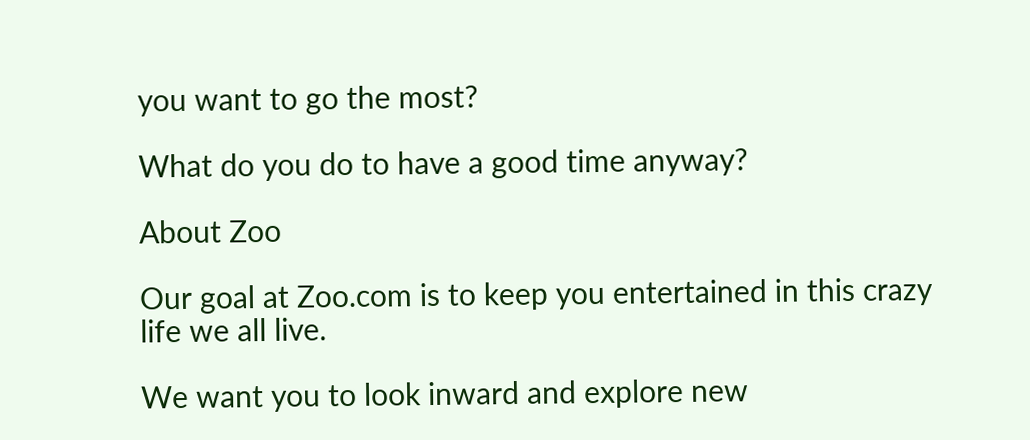you want to go the most?

What do you do to have a good time anyway?

About Zoo

Our goal at Zoo.com is to keep you entertained in this crazy life we all live.

We want you to look inward and explore new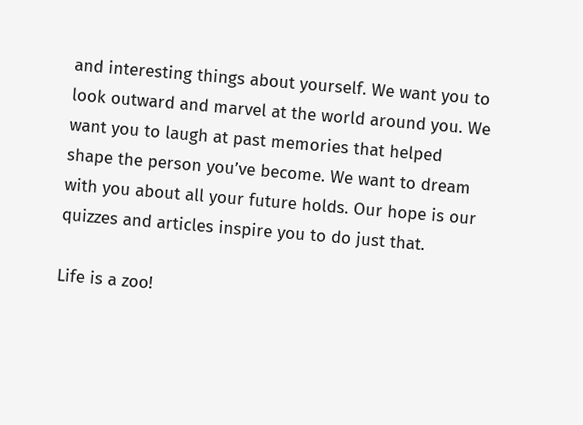and interesting things about yourself. We want you to look outward and marvel at the world around you. We want you to laugh at past memories that helped shape the person you’ve become. We want to dream with you about all your future holds. Our hope is our quizzes and articles inspire you to do just that.

Life is a zoo!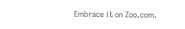Embrace it on Zoo.com.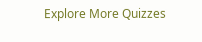Explore More Quizzes